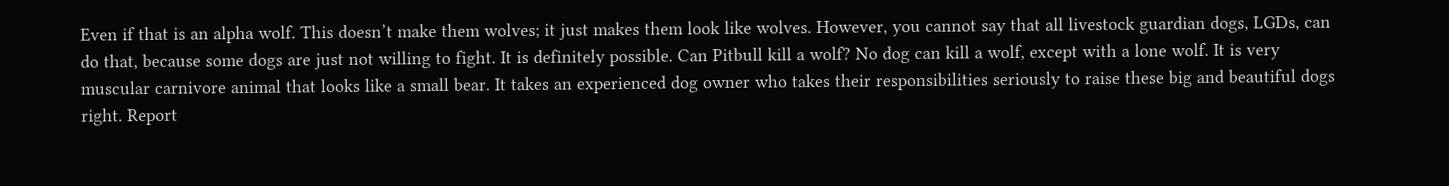Even if that is an alpha wolf. This doesn’t make them wolves; it just makes them look like wolves. However, you cannot say that all livestock guardian dogs, LGDs, can do that, because some dogs are just not willing to fight. It is definitely possible. Can Pitbull kill a wolf? No dog can kill a wolf, except with a lone wolf. It is very muscular carnivore animal that looks like a small bear. It takes an experienced dog owner who takes their responsibilities seriously to raise these big and beautiful dogs right. Report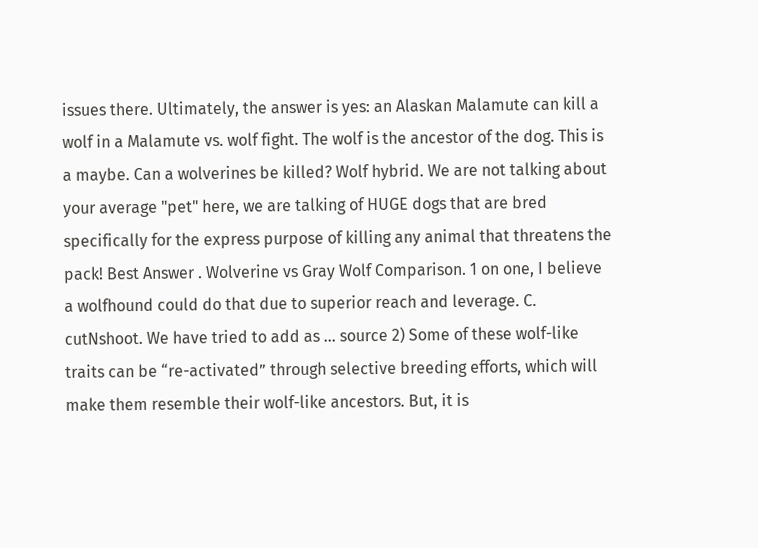issues there. Ultimately, the answer is yes: an Alaskan Malamute can kill a wolf in a Malamute vs. wolf fight. The wolf is the ancestor of the dog. This is a maybe. Can a wolverines be killed? Wolf hybrid. We are not talking about your average "pet" here, we are talking of HUGE dogs that are bred specifically for the express purpose of killing any animal that threatens the pack! Best Answer . Wolverine vs Gray Wolf Comparison. 1 on one, I believe a wolfhound could do that due to superior reach and leverage. C. cutNshoot. We have tried to add as … source 2) Some of these wolf-like traits can be “re-activated” through selective breeding efforts, which will make them resemble their wolf-like ancestors. But, it is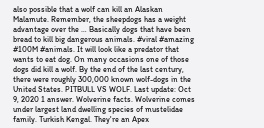also possible that a wolf can kill an Alaskan Malamute. Remember, the sheepdogs has a weight advantage over the … Basically dogs that have been bread to kill big dangerous animals. #viral #amazing #100M #animals. It will look like a predator that wants to eat dog. On many occasions one of those dogs did kill a wolf. By the end of the last century, there were roughly 300,000 known wolf-dogs in the United States. PITBULL VS WOLF. Last update: Oct 9, 2020 1 answer. Wolverine facts. Wolverine comes under largest land dwelling species of mustelidae family. Turkish Kengal. They're an Apex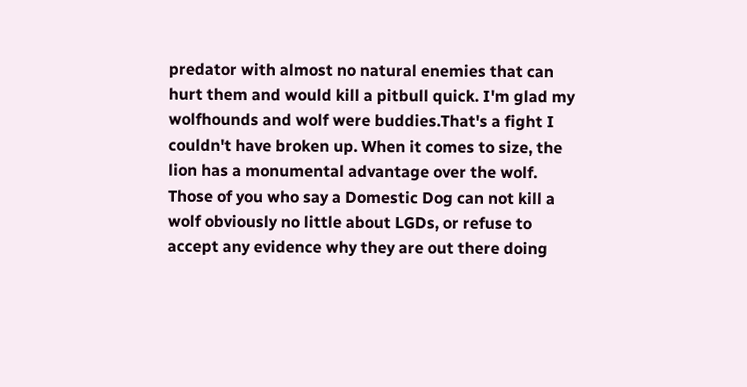predator with almost no natural enemies that can hurt them and would kill a pitbull quick. I'm glad my wolfhounds and wolf were buddies.That's a fight I couldn't have broken up. When it comes to size, the lion has a monumental advantage over the wolf. Those of you who say a Domestic Dog can not kill a wolf obviously no little about LGDs, or refuse to accept any evidence why they are out there doing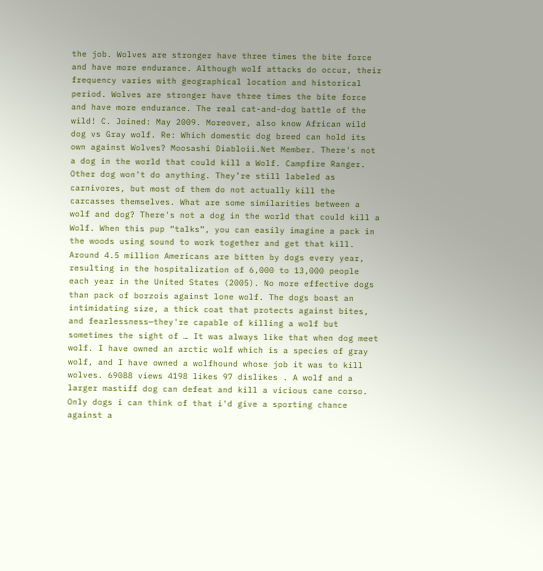the job. Wolves are stronger have three times the bite force and have more endurance. Although wolf attacks do occur, their frequency varies with geographical location and historical period. Wolves are stronger have three times the bite force and have more endurance. The real cat-and-dog battle of the wild! C. Joined: May 2009. Moreover, also know African wild dog vs Gray wolf. Re: Which domestic dog breed can hold its own against Wolves? Moosashi Diabloii.Net Member. There's not a dog in the world that could kill a Wolf. Campfire Ranger. Other dog won't do anything. They’re still labeled as carnivores, but most of them do not actually kill the carcasses themselves. What are some similarities between a wolf and dog? There's not a dog in the world that could kill a Wolf. When this pup “talks”, you can easily imagine a pack in the woods using sound to work together and get that kill. Around 4.5 million Americans are bitten by dogs every year, resulting in the hospitalization of 6,000 to 13,000 people each year in the United States (2005). No more effective dogs than pack of borzois against lone wolf. The dogs boast an intimidating size, a thick coat that protects against bites, and fearlessness—they're capable of killing a wolf but sometimes the sight of … It was always like that when dog meet wolf. I have owned an arctic wolf which is a species of gray wolf, and I have owned a wolfhound whose job it was to kill wolves. 69088 views 4198 likes 97 dislikes . A wolf and a larger mastiff dog can defeat and kill a vicious cane corso. Only dogs i can think of that i'd give a sporting chance against a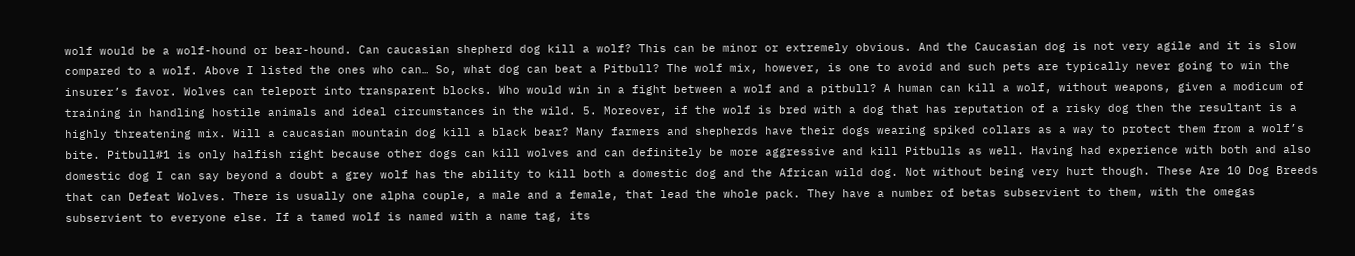wolf would be a wolf-hound or bear-hound. Can caucasian shepherd dog kill a wolf? This can be minor or extremely obvious. And the Caucasian dog is not very agile and it is slow compared to a wolf. Above I listed the ones who can… So, what dog can beat a Pitbull? The wolf mix, however, is one to avoid and such pets are typically never going to win the insurer’s favor. Wolves can teleport into transparent blocks. Who would win in a fight between a wolf and a pitbull? A human can kill a wolf, without weapons, given a modicum of training in handling hostile animals and ideal circumstances in the wild. 5. Moreover, if the wolf is bred with a dog that has reputation of a risky dog then the resultant is a highly threatening mix. Will a caucasian mountain dog kill a black bear? Many farmers and shepherds have their dogs wearing spiked collars as a way to protect them from a wolf’s bite. Pitbull#1 is only halfish right because other dogs can kill wolves and can definitely be more aggressive and kill Pitbulls as well. Having had experience with both and also domestic dog I can say beyond a doubt a grey wolf has the ability to kill both a domestic dog and the African wild dog. Not without being very hurt though. These Are 10 Dog Breeds that can Defeat Wolves. There is usually one alpha couple, a male and a female, that lead the whole pack. They have a number of betas subservient to them, with the omegas subservient to everyone else. If a tamed wolf is named with a name tag, its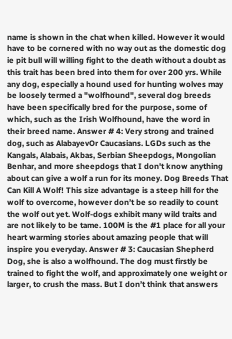name is shown in the chat when killed. However it would have to be cornered with no way out as the domestic dog ie pit bull will willing fight to the death without a doubt as this trait has been bred into them for over 200 yrs. While any dog, especially a hound used for hunting wolves may be loosely termed a "wolfhound", several dog breeds have been specifically bred for the purpose, some of which, such as the Irish Wolfhound, have the word in their breed name. Answer # 4: Very strong and trained dog, such as AlabayevOr Caucasians. LGDs such as the Kangals, Alabais, Akbas, Serbian Sheepdogs, Mongolian Benhar, and more sheepdogs that I don't know anything about can give a wolf a run for its money. Dog Breeds That Can Kill A Wolf! This size advantage is a steep hill for the wolf to overcome, however don’t be so readily to count the wolf out yet. Wolf-dogs exhibit many wild traits and are not likely to be tame. 100M is the #1 place for all your heart warming stories about amazing people that will inspire you everyday. Answer # 3: Caucasian Shepherd Dog, she is also a wolfhound. The dog must firstly be trained to fight the wolf, and approximately one weight or larger, to crush the mass. But I don’t think that answers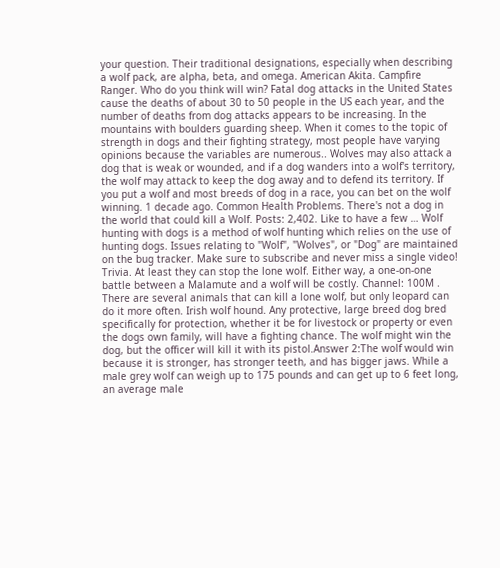your question. Their traditional designations, especially when describing a wolf pack, are alpha, beta, and omega. American Akita. Campfire Ranger. Who do you think will win? Fatal dog attacks in the United States cause the deaths of about 30 to 50 people in the US each year, and the number of deaths from dog attacks appears to be increasing. In the mountains with boulders guarding sheep. When it comes to the topic of strength in dogs and their fighting strategy, most people have varying opinions because the variables are numerous.. Wolves may also attack a dog that is weak or wounded, and if a dog wanders into a wolf's territory, the wolf may attack to keep the dog away and to defend its territory. If you put a wolf and most breeds of dog in a race, you can bet on the wolf winning. 1 decade ago. Common Health Problems. There's not a dog in the world that could kill a Wolf. Posts: 2,402. Like to have a few … Wolf hunting with dogs is a method of wolf hunting which relies on the use of hunting dogs. Issues relating to "Wolf", "Wolves", or "Dog" are maintained on the bug tracker. Make sure to subscribe and never miss a single video! Trivia. At least they can stop the lone wolf. Either way, a one-on-one battle between a Malamute and a wolf will be costly. Channel: 100M . There are several animals that can kill a lone wolf, but only leopard can do it more often. Irish wolf hound. Any protective, large breed dog bred specifically for protection, whether it be for livestock or property or even the dogs own family, will have a fighting chance. The wolf might win the dog, but the officer will kill it with its pistol.Answer 2:The wolf would win because it is stronger, has stronger teeth, and has bigger jaws. While a male grey wolf can weigh up to 175 pounds and can get up to 6 feet long, an average male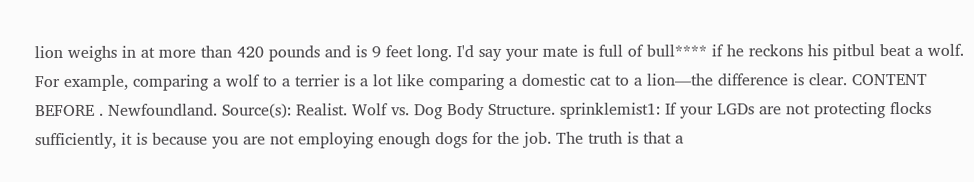lion weighs in at more than 420 pounds and is 9 feet long. I'd say your mate is full of bull**** if he reckons his pitbul beat a wolf. For example, comparing a wolf to a terrier is a lot like comparing a domestic cat to a lion—the difference is clear. CONTENT BEFORE . Newfoundland. Source(s): Realist. Wolf vs. Dog Body Structure. sprinklemist1: If your LGDs are not protecting flocks sufficiently, it is because you are not employing enough dogs for the job. The truth is that a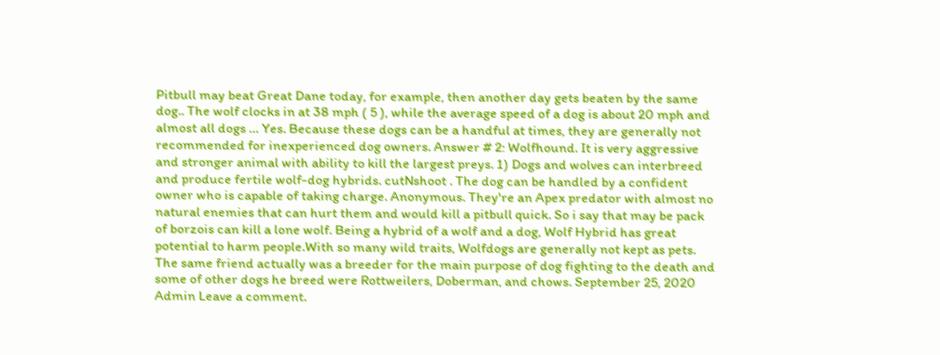Pitbull may beat Great Dane today, for example, then another day gets beaten by the same dog.. The wolf clocks in at 38 mph ( 5 ), while the average speed of a dog is about 20 mph and almost all dogs … Yes. Because these dogs can be a handful at times, they are generally not recommended for inexperienced dog owners. Answer # 2: Wolfhound. It is very aggressive and stronger animal with ability to kill the largest preys. 1) Dogs and wolves can interbreed and produce fertile wolf-dog hybrids. cutNshoot . The dog can be handled by a confident owner who is capable of taking charge. Anonymous. They're an Apex predator with almost no natural enemies that can hurt them and would kill a pitbull quick. So i say that may be pack of borzois can kill a lone wolf. Being a hybrid of a wolf and a dog, Wolf Hybrid has great potential to harm people.With so many wild traits, Wolfdogs are generally not kept as pets. The same friend actually was a breeder for the main purpose of dog fighting to the death and some of other dogs he breed were Rottweilers, Doberman, and chows. September 25, 2020 Admin Leave a comment.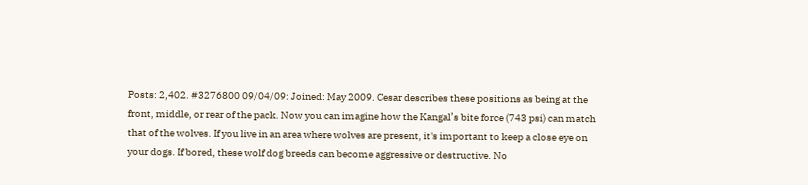Posts: 2,402. #3276800 09/04/09: Joined: May 2009. Cesar describes these positions as being at the front, middle, or rear of the pack. Now you can imagine how the Kangal’s bite force (743 psi) can match that of the wolves. If you live in an area where wolves are present, it's important to keep a close eye on your dogs. If bored, these wolf dog breeds can become aggressive or destructive. No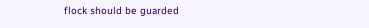flock should be guarded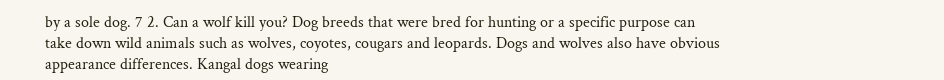by a sole dog. 7 2. Can a wolf kill you? Dog breeds that were bred for hunting or a specific purpose can take down wild animals such as wolves, coyotes, cougars and leopards. Dogs and wolves also have obvious appearance differences. Kangal dogs wearing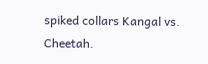spiked collars Kangal vs. Cheetah.